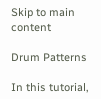Skip to main content

Drum Patterns

In this tutorial,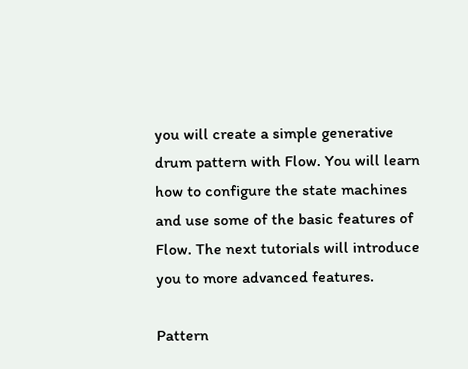you will create a simple generative drum pattern with Flow. You will learn how to configure the state machines and use some of the basic features of Flow. The next tutorials will introduce you to more advanced features.

Pattern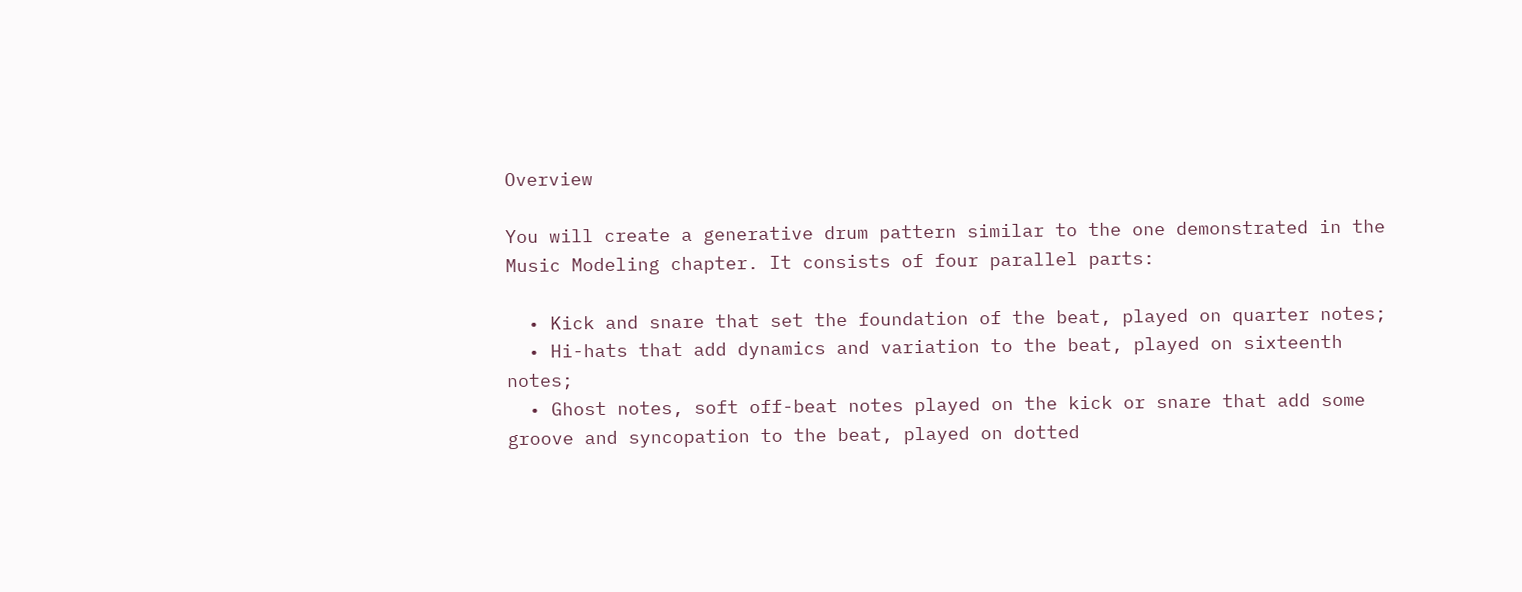Overview

You will create a generative drum pattern similar to the one demonstrated in the Music Modeling chapter. It consists of four parallel parts:

  • Kick and snare that set the foundation of the beat, played on quarter notes;
  • Hi-hats that add dynamics and variation to the beat, played on sixteenth notes;
  • Ghost notes, soft off-beat notes played on the kick or snare that add some groove and syncopation to the beat, played on dotted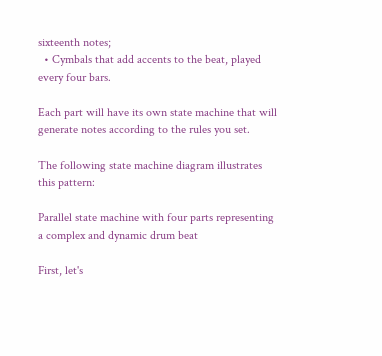sixteenth notes;
  • Cymbals that add accents to the beat, played every four bars.

Each part will have its own state machine that will generate notes according to the rules you set.

The following state machine diagram illustrates this pattern:

Parallel state machine with four parts representing a complex and dynamic drum beat

First, let's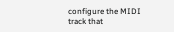configure the MIDI track that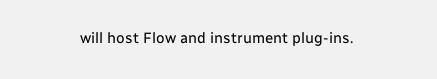will host Flow and instrument plug-ins.